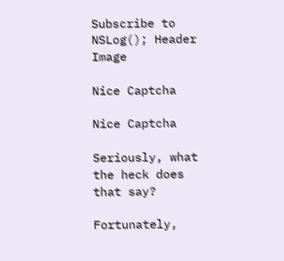Subscribe to
NSLog(); Header Image

Nice Captcha

Nice Captcha

Seriously, what the heck does that say?

Fortunately,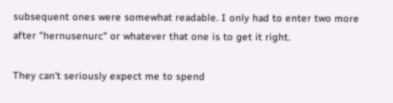subsequent ones were somewhat readable. I only had to enter two more after "hernusenurc" or whatever that one is to get it right.

They can't seriously expect me to spend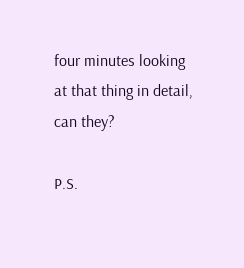four minutes looking at that thing in detail, can they?

P.S.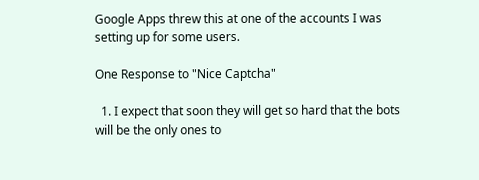Google Apps threw this at one of the accounts I was setting up for some users.

One Response to "Nice Captcha"

  1. I expect that soon they will get so hard that the bots will be the only ones to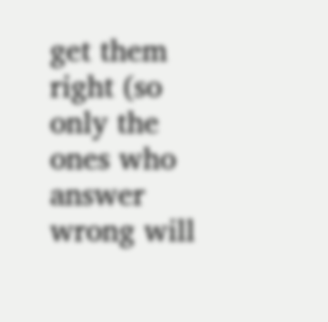get them right (so only the ones who answer wrong will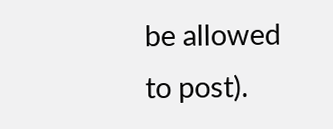be allowed to post).